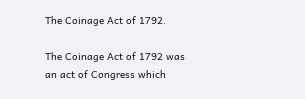The Coinage Act of 1792.

The Coinage Act of 1792 was an act of Congress which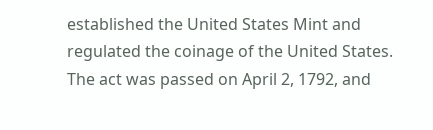established the United States Mint and regulated the coinage of the United States. The act was passed on April 2, 1792, and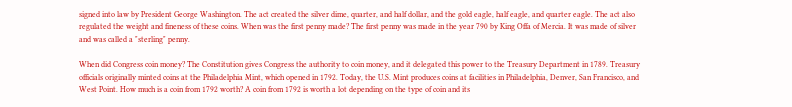signed into law by President George Washington. The act created the silver dime, quarter, and half dollar, and the gold eagle, half eagle, and quarter eagle. The act also regulated the weight and fineness of these coins. When was the first penny made? The first penny was made in the year 790 by King Offa of Mercia. It was made of silver and was called a "sterling" penny.

When did Congress coin money? The Constitution gives Congress the authority to coin money, and it delegated this power to the Treasury Department in 1789. Treasury officials originally minted coins at the Philadelphia Mint, which opened in 1792. Today, the U.S. Mint produces coins at facilities in Philadelphia, Denver, San Francisco, and West Point. How much is a coin from 1792 worth? A coin from 1792 is worth a lot depending on the type of coin and its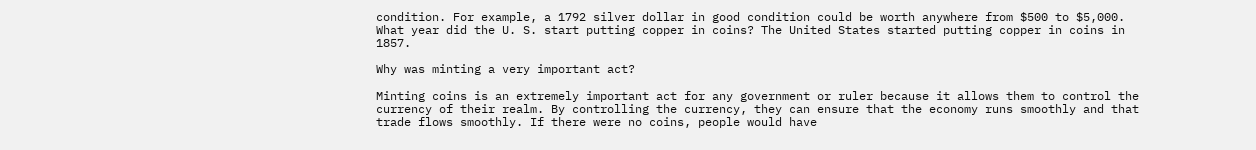condition. For example, a 1792 silver dollar in good condition could be worth anywhere from $500 to $5,000. What year did the U. S. start putting copper in coins? The United States started putting copper in coins in 1857.

Why was minting a very important act?

Minting coins is an extremely important act for any government or ruler because it allows them to control the currency of their realm. By controlling the currency, they can ensure that the economy runs smoothly and that trade flows smoothly. If there were no coins, people would have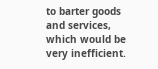to barter goods and services, which would be very inefficient.